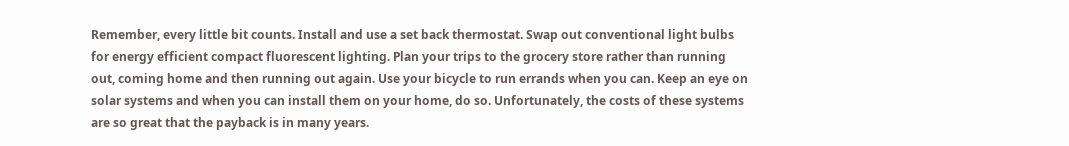Remember, every little bit counts. Install and use a set back thermostat. Swap out conventional light bulbs for energy efficient compact fluorescent lighting. Plan your trips to the grocery store rather than running out, coming home and then running out again. Use your bicycle to run errands when you can. Keep an eye on solar systems and when you can install them on your home, do so. Unfortunately, the costs of these systems are so great that the payback is in many years.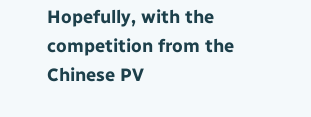Hopefully, with the competition from the Chinese PV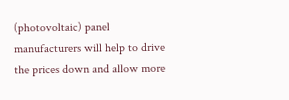(photovoltaic) panel manufacturers will help to drive the prices down and allow more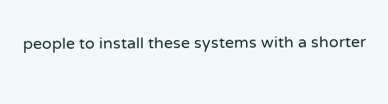people to install these systems with a shorter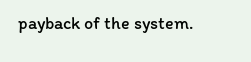payback of the system.